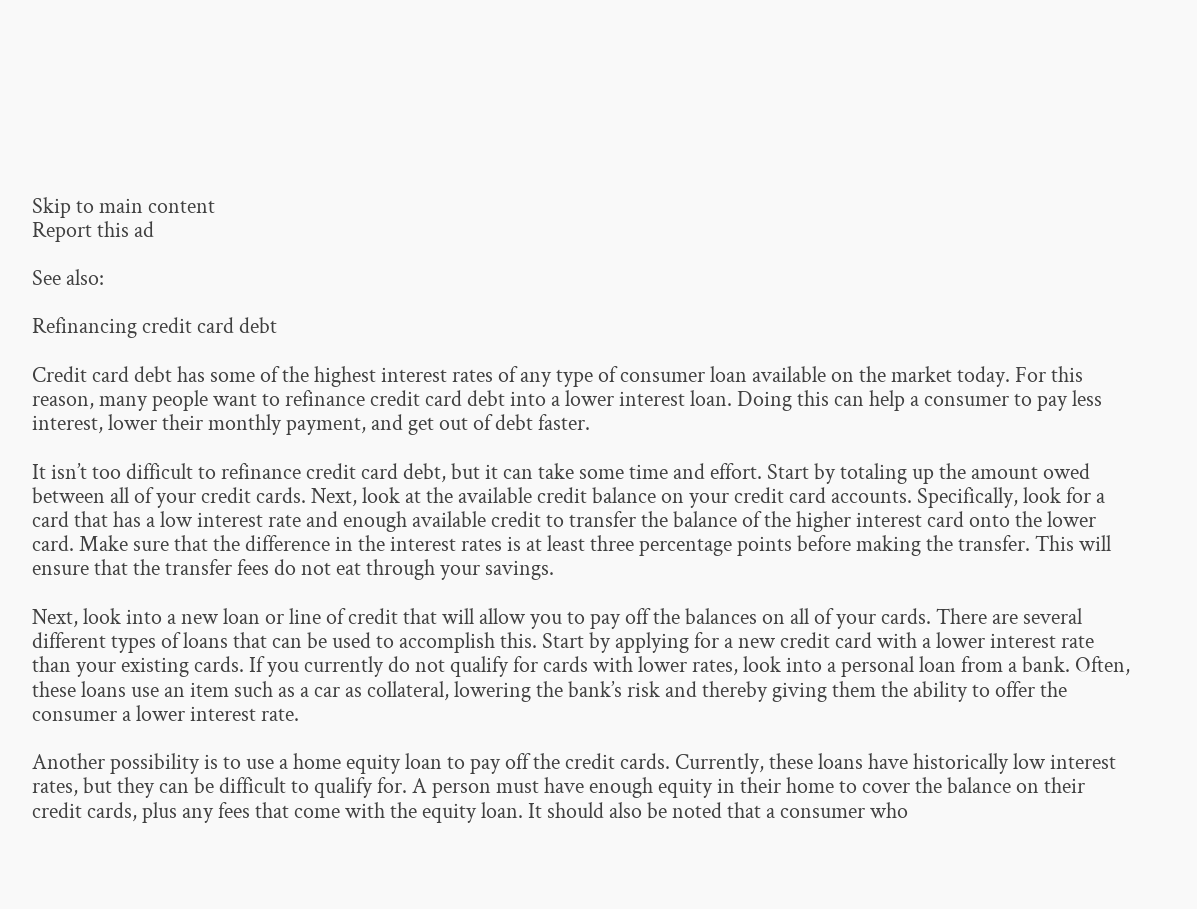Skip to main content
Report this ad

See also:

Refinancing credit card debt

Credit card debt has some of the highest interest rates of any type of consumer loan available on the market today. For this reason, many people want to refinance credit card debt into a lower interest loan. Doing this can help a consumer to pay less interest, lower their monthly payment, and get out of debt faster.

It isn’t too difficult to refinance credit card debt, but it can take some time and effort. Start by totaling up the amount owed between all of your credit cards. Next, look at the available credit balance on your credit card accounts. Specifically, look for a card that has a low interest rate and enough available credit to transfer the balance of the higher interest card onto the lower card. Make sure that the difference in the interest rates is at least three percentage points before making the transfer. This will ensure that the transfer fees do not eat through your savings.

Next, look into a new loan or line of credit that will allow you to pay off the balances on all of your cards. There are several different types of loans that can be used to accomplish this. Start by applying for a new credit card with a lower interest rate than your existing cards. If you currently do not qualify for cards with lower rates, look into a personal loan from a bank. Often, these loans use an item such as a car as collateral, lowering the bank’s risk and thereby giving them the ability to offer the consumer a lower interest rate.

Another possibility is to use a home equity loan to pay off the credit cards. Currently, these loans have historically low interest rates, but they can be difficult to qualify for. A person must have enough equity in their home to cover the balance on their credit cards, plus any fees that come with the equity loan. It should also be noted that a consumer who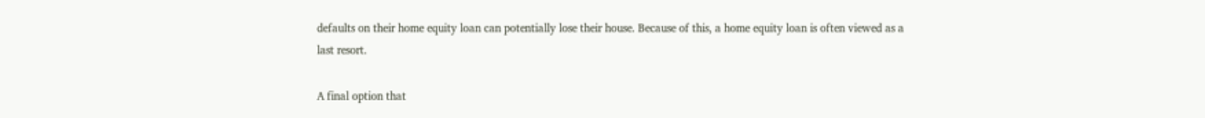defaults on their home equity loan can potentially lose their house. Because of this, a home equity loan is often viewed as a last resort.

A final option that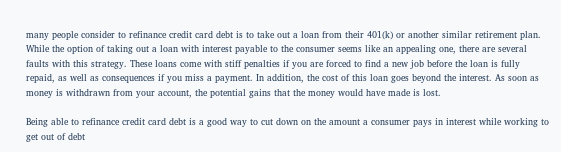many people consider to refinance credit card debt is to take out a loan from their 401(k) or another similar retirement plan. While the option of taking out a loan with interest payable to the consumer seems like an appealing one, there are several faults with this strategy. These loans come with stiff penalties if you are forced to find a new job before the loan is fully repaid, as well as consequences if you miss a payment. In addition, the cost of this loan goes beyond the interest. As soon as money is withdrawn from your account, the potential gains that the money would have made is lost.

Being able to refinance credit card debt is a good way to cut down on the amount a consumer pays in interest while working to get out of debt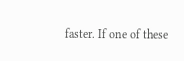faster. If one of these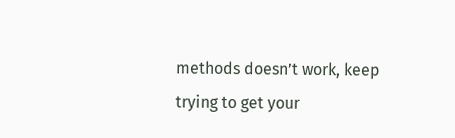methods doesn’t work, keep trying to get your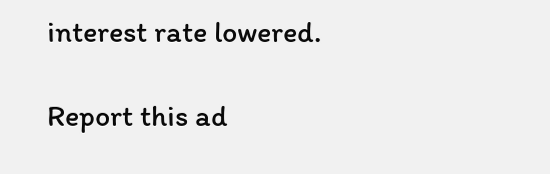interest rate lowered.

Report this ad